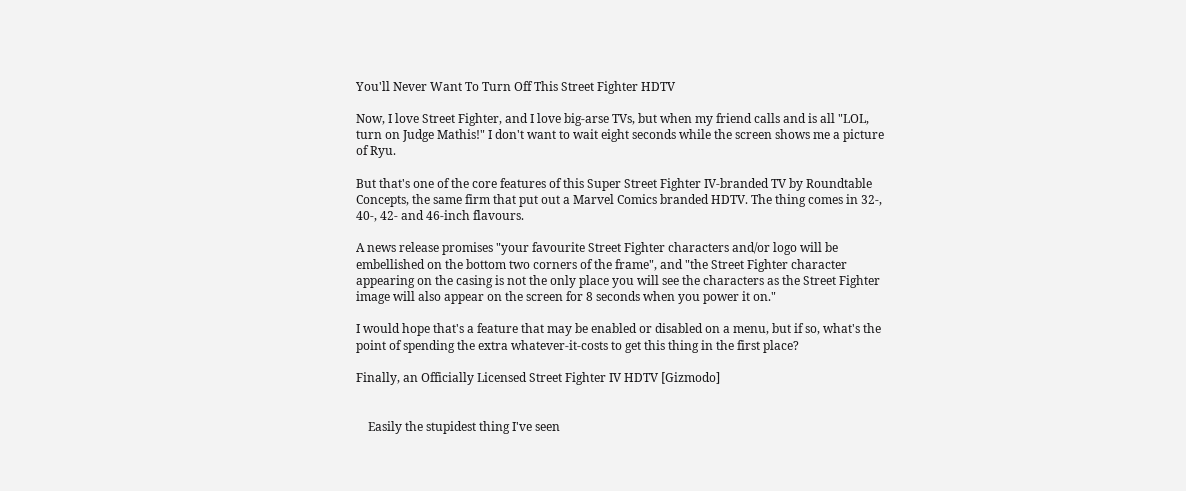You'll Never Want To Turn Off This Street Fighter HDTV

Now, I love Street Fighter, and I love big-arse TVs, but when my friend calls and is all "LOL, turn on Judge Mathis!" I don't want to wait eight seconds while the screen shows me a picture of Ryu.

But that's one of the core features of this Super Street Fighter IV-branded TV by Roundtable Concepts, the same firm that put out a Marvel Comics branded HDTV. The thing comes in 32-, 40-, 42- and 46-inch flavours.

A news release promises "your favourite Street Fighter characters and/or logo will be embellished on the bottom two corners of the frame", and "the Street Fighter character appearing on the casing is not the only place you will see the characters as the Street Fighter image will also appear on the screen for 8 seconds when you power it on."

I would hope that's a feature that may be enabled or disabled on a menu, but if so, what's the point of spending the extra whatever-it-costs to get this thing in the first place?

Finally, an Officially Licensed Street Fighter IV HDTV [Gizmodo]


    Easily the stupidest thing I've seen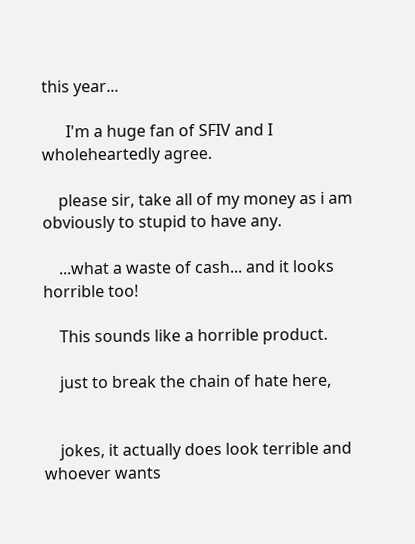this year...

      I'm a huge fan of SFIV and I wholeheartedly agree.

    please sir, take all of my money as i am obviously to stupid to have any.

    ...what a waste of cash... and it looks horrible too!

    This sounds like a horrible product.

    just to break the chain of hate here,


    jokes, it actually does look terrible and whoever wants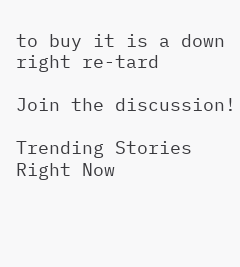to buy it is a down right re-tard

Join the discussion!

Trending Stories Right Now